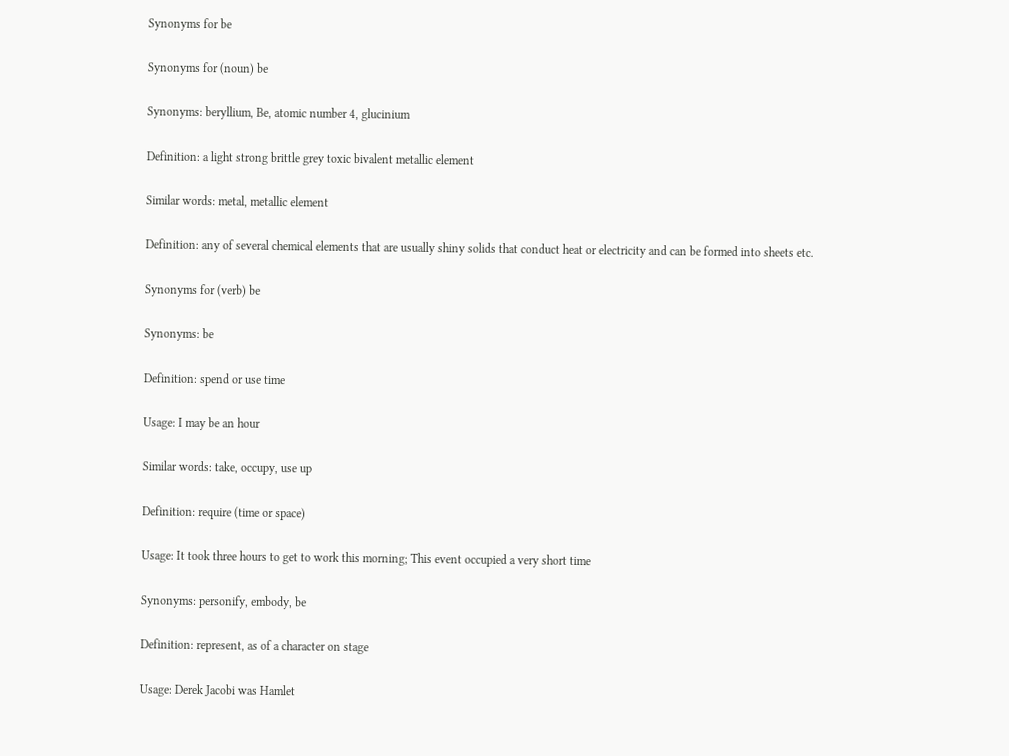Synonyms for be

Synonyms for (noun) be

Synonyms: beryllium, Be, atomic number 4, glucinium

Definition: a light strong brittle grey toxic bivalent metallic element

Similar words: metal, metallic element

Definition: any of several chemical elements that are usually shiny solids that conduct heat or electricity and can be formed into sheets etc.

Synonyms for (verb) be

Synonyms: be

Definition: spend or use time

Usage: I may be an hour

Similar words: take, occupy, use up

Definition: require (time or space)

Usage: It took three hours to get to work this morning; This event occupied a very short time

Synonyms: personify, embody, be

Definition: represent, as of a character on stage

Usage: Derek Jacobi was Hamlet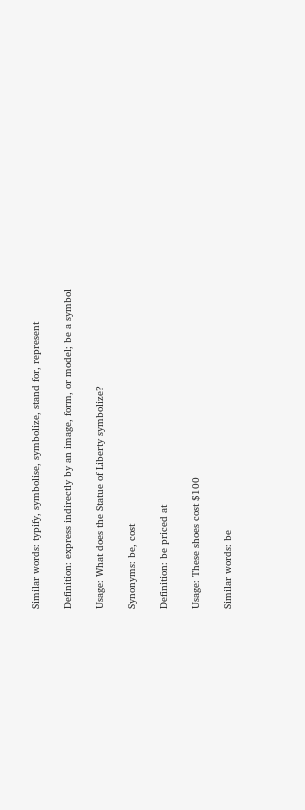Similar words: typify, symbolise, symbolize, stand for, represent

Definition: express indirectly by an image, form, or model; be a symbol

Usage: What does the Statue of Liberty symbolize?

Synonyms: be, cost

Definition: be priced at

Usage: These shoes cost $100

Similar words: be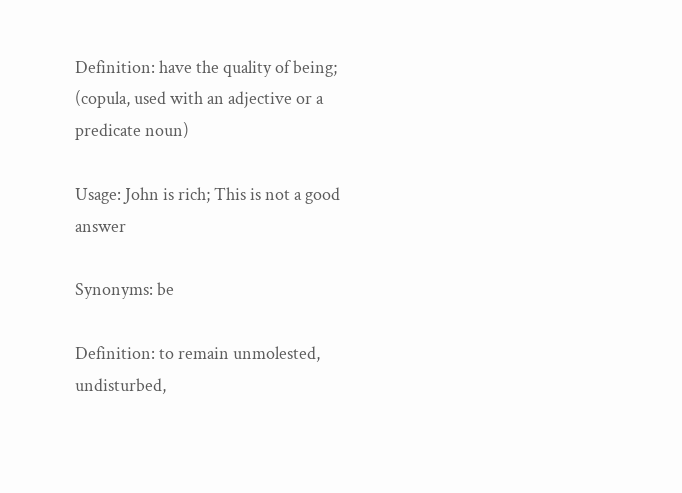Definition: have the quality of being; (copula, used with an adjective or a predicate noun)

Usage: John is rich; This is not a good answer

Synonyms: be

Definition: to remain unmolested, undisturbed,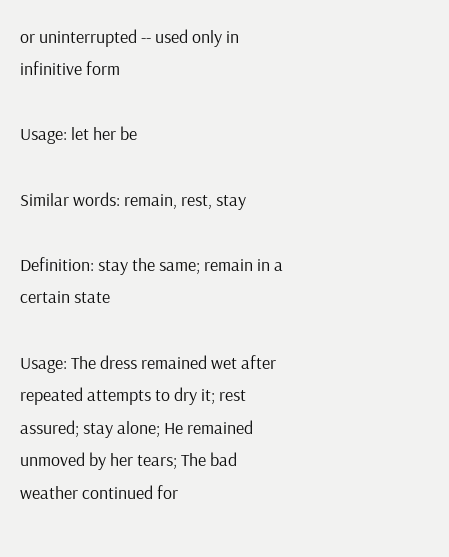or uninterrupted -- used only in infinitive form

Usage: let her be

Similar words: remain, rest, stay

Definition: stay the same; remain in a certain state

Usage: The dress remained wet after repeated attempts to dry it; rest assured; stay alone; He remained unmoved by her tears; The bad weather continued for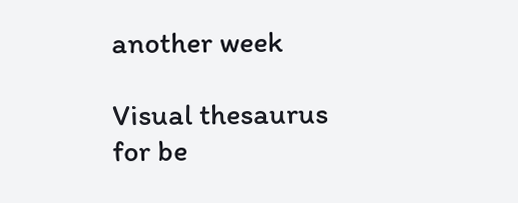another week

Visual thesaurus for be